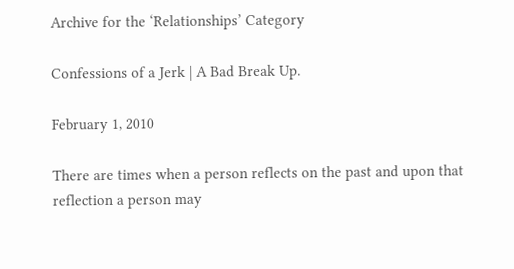Archive for the ‘Relationships’ Category

Confessions of a Jerk | A Bad Break Up.

February 1, 2010

There are times when a person reflects on the past and upon that reflection a person may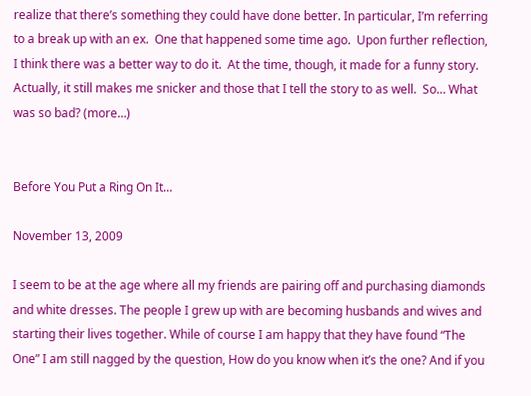realize that there’s something they could have done better. In particular, I’m referring to a break up with an ex.  One that happened some time ago.  Upon further reflection, I think there was a better way to do it.  At the time, though, it made for a funny story.  Actually, it still makes me snicker and those that I tell the story to as well.  So… What was so bad? (more…)


Before You Put a Ring On It…

November 13, 2009

I seem to be at the age where all my friends are pairing off and purchasing diamonds and white dresses. The people I grew up with are becoming husbands and wives and starting their lives together. While of course I am happy that they have found “The One” I am still nagged by the question, How do you know when it’s the one? And if you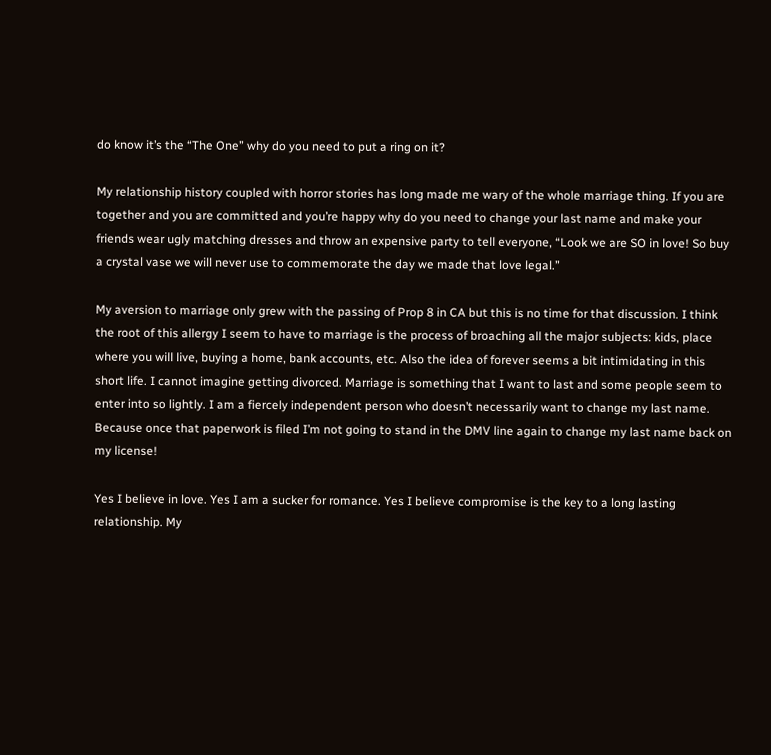do know it’s the “The One” why do you need to put a ring on it?

My relationship history coupled with horror stories has long made me wary of the whole marriage thing. If you are together and you are committed and you’re happy why do you need to change your last name and make your friends wear ugly matching dresses and throw an expensive party to tell everyone, “Look we are SO in love! So buy a crystal vase we will never use to commemorate the day we made that love legal.”

My aversion to marriage only grew with the passing of Prop 8 in CA but this is no time for that discussion. I think the root of this allergy I seem to have to marriage is the process of broaching all the major subjects: kids, place where you will live, buying a home, bank accounts, etc. Also the idea of forever seems a bit intimidating in this short life. I cannot imagine getting divorced. Marriage is something that I want to last and some people seem to enter into so lightly. I am a fiercely independent person who doesn’t necessarily want to change my last name. Because once that paperwork is filed I’m not going to stand in the DMV line again to change my last name back on my license!

Yes I believe in love. Yes I am a sucker for romance. Yes I believe compromise is the key to a long lasting relationship. My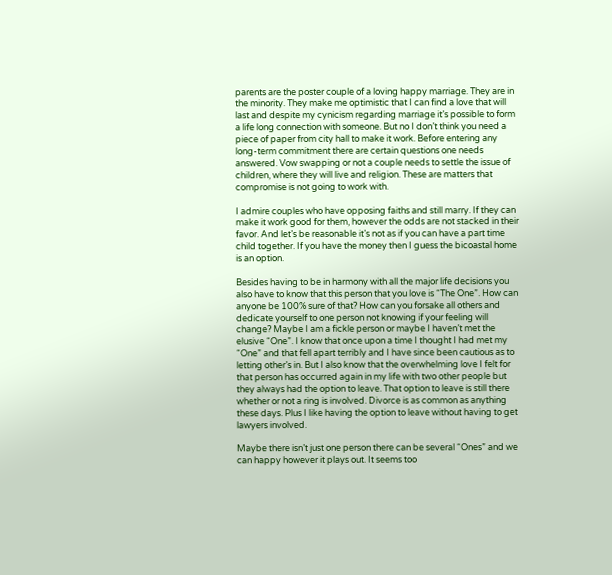parents are the poster couple of a loving happy marriage. They are in the minority. They make me optimistic that I can find a love that will last and despite my cynicism regarding marriage it’s possible to form a life long connection with someone. But no I don’t think you need a piece of paper from city hall to make it work. Before entering any long-term commitment there are certain questions one needs answered. Vow swapping or not a couple needs to settle the issue of children, where they will live and religion. These are matters that compromise is not going to work with.

I admire couples who have opposing faiths and still marry. If they can make it work good for them, however the odds are not stacked in their favor. And let’s be reasonable it’s not as if you can have a part time child together. If you have the money then I guess the bicoastal home is an option.

Besides having to be in harmony with all the major life decisions you also have to know that this person that you love is “The One”. How can anyone be 100% sure of that? How can you forsake all others and dedicate yourself to one person not knowing if your feeling will change? Maybe I am a fickle person or maybe I haven’t met the elusive “One”. I know that once upon a time I thought I had met my “One” and that fell apart terribly and I have since been cautious as to letting other’s in. But I also know that the overwhelming love I felt for that person has occurred again in my life with two other people but they always had the option to leave. That option to leave is still there whether or not a ring is involved. Divorce is as common as anything these days. Plus I like having the option to leave without having to get lawyers involved.

Maybe there isn’t just one person there can be several “Ones” and we can happy however it plays out. It seems too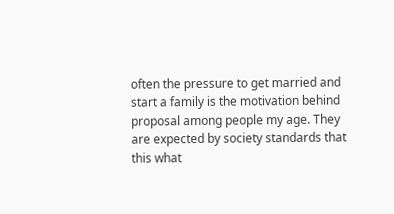often the pressure to get married and start a family is the motivation behind proposal among people my age. They are expected by society standards that this what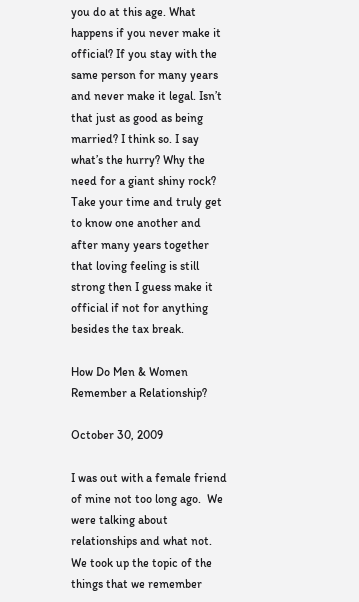you do at this age. What happens if you never make it official? If you stay with the same person for many years and never make it legal. Isn’t that just as good as being married? I think so. I say what’s the hurry? Why the need for a giant shiny rock? Take your time and truly get to know one another and after many years together that loving feeling is still strong then I guess make it official if not for anything besides the tax break.

How Do Men & Women Remember a Relationship?

October 30, 2009

I was out with a female friend of mine not too long ago.  We were talking about relationships and what not.  We took up the topic of the things that we remember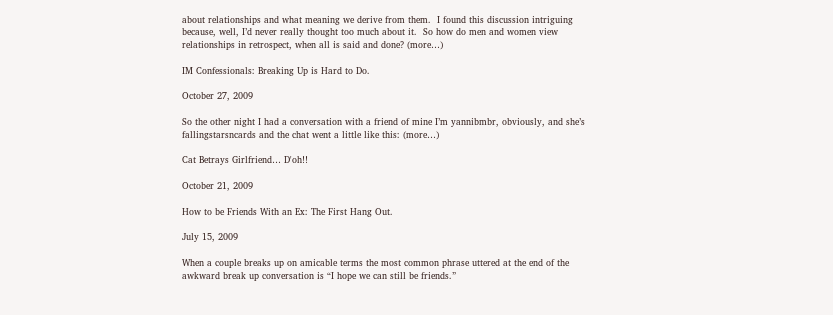about relationships and what meaning we derive from them.  I found this discussion intriguing because, well, I’d never really thought too much about it.  So how do men and women view relationships in retrospect, when all is said and done? (more…)

IM Confessionals: Breaking Up is Hard to Do.

October 27, 2009

So the other night I had a conversation with a friend of mine I’m yannibmbr, obviously, and she’s fallingstarsncards and the chat went a little like this: (more…)

Cat Betrays Girlfriend… D'oh!!

October 21, 2009

How to be Friends With an Ex: The First Hang Out.

July 15, 2009

When a couple breaks up on amicable terms the most common phrase uttered at the end of the awkward break up conversation is “I hope we can still be friends.”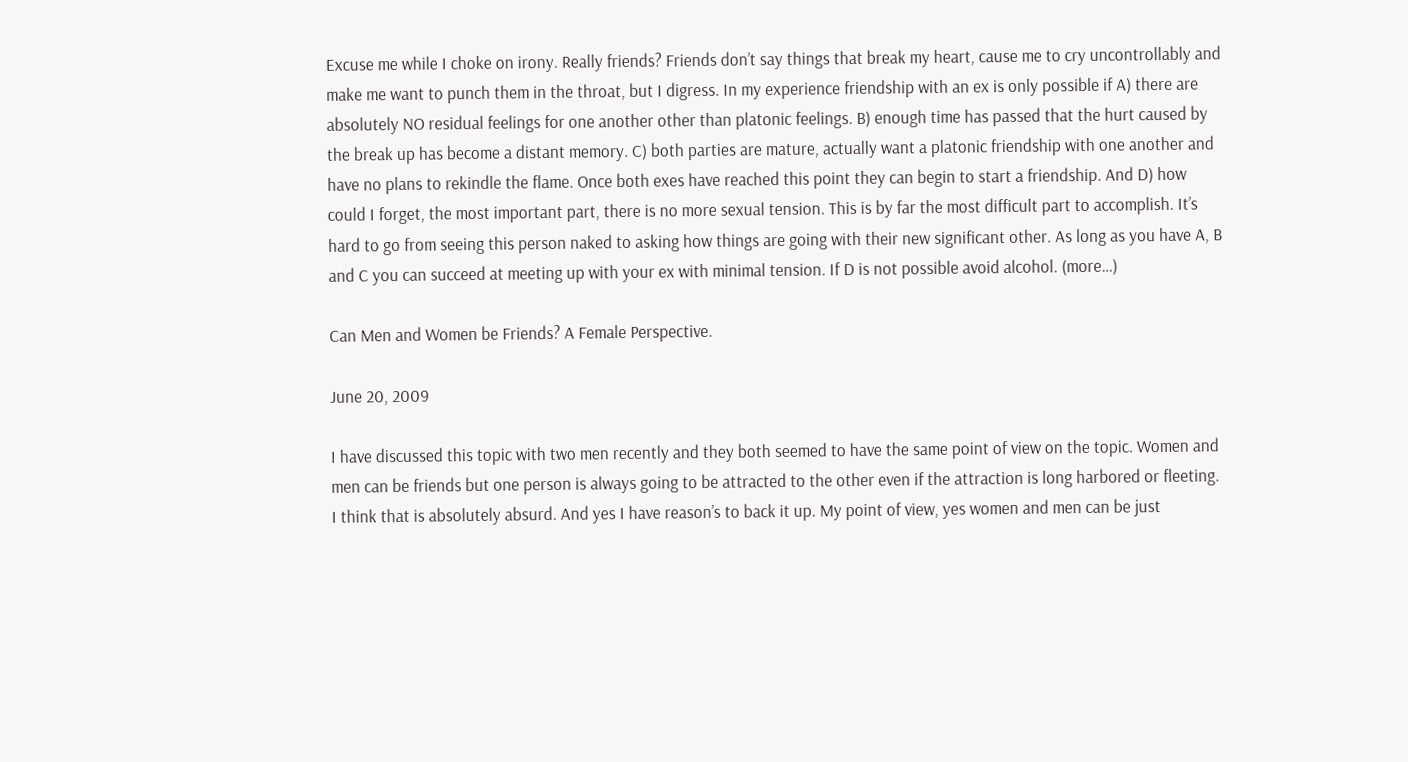Excuse me while I choke on irony. Really friends? Friends don’t say things that break my heart, cause me to cry uncontrollably and make me want to punch them in the throat, but I digress. In my experience friendship with an ex is only possible if A) there are absolutely NO residual feelings for one another other than platonic feelings. B) enough time has passed that the hurt caused by the break up has become a distant memory. C) both parties are mature, actually want a platonic friendship with one another and have no plans to rekindle the flame. Once both exes have reached this point they can begin to start a friendship. And D) how could I forget, the most important part, there is no more sexual tension. This is by far the most difficult part to accomplish. It’s hard to go from seeing this person naked to asking how things are going with their new significant other. As long as you have A, B and C you can succeed at meeting up with your ex with minimal tension. If D is not possible avoid alcohol. (more…)

Can Men and Women be Friends? A Female Perspective.

June 20, 2009

I have discussed this topic with two men recently and they both seemed to have the same point of view on the topic. Women and men can be friends but one person is always going to be attracted to the other even if the attraction is long harbored or fleeting. I think that is absolutely absurd. And yes I have reason’s to back it up. My point of view, yes women and men can be just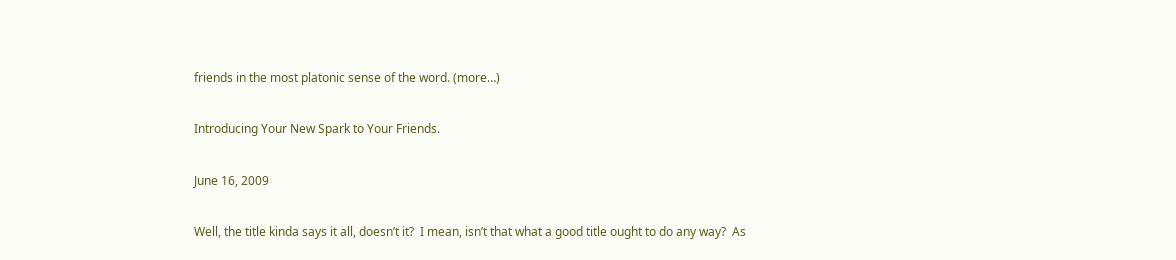friends in the most platonic sense of the word. (more…)

Introducing Your New Spark to Your Friends.

June 16, 2009

Well, the title kinda says it all, doesn’t it?  I mean, isn’t that what a good title ought to do any way?  As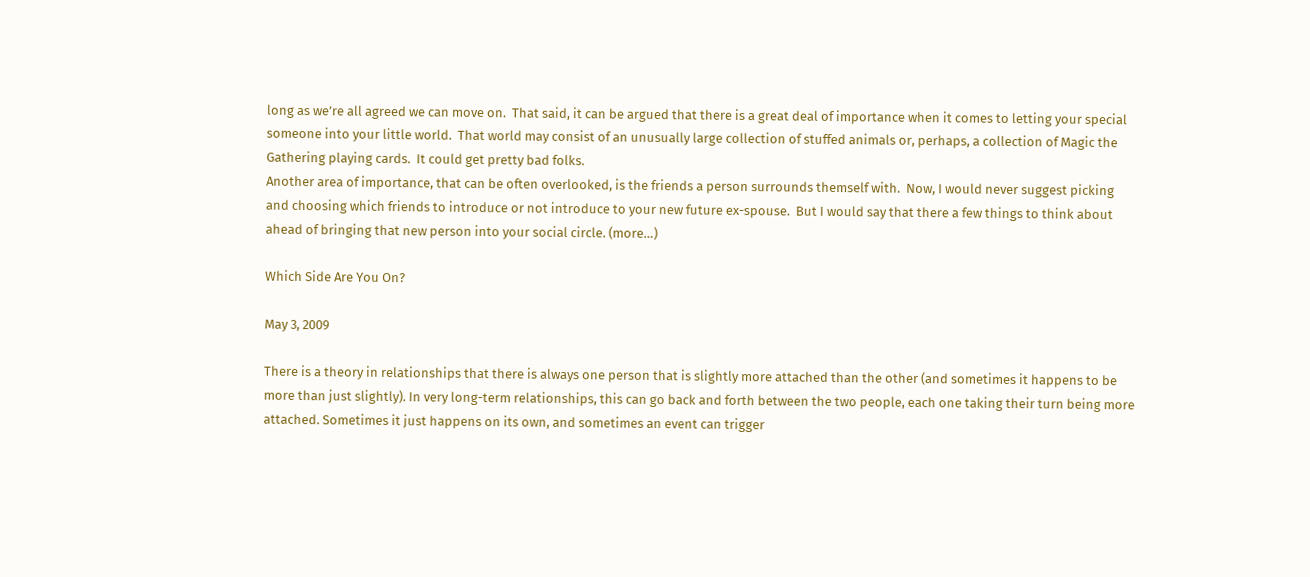long as we’re all agreed we can move on.  That said, it can be argued that there is a great deal of importance when it comes to letting your special someone into your little world.  That world may consist of an unusually large collection of stuffed animals or, perhaps, a collection of Magic the Gathering playing cards.  It could get pretty bad folks.
Another area of importance, that can be often overlooked, is the friends a person surrounds themself with.  Now, I would never suggest picking and choosing which friends to introduce or not introduce to your new future ex-spouse.  But I would say that there a few things to think about ahead of bringing that new person into your social circle. (more…)

Which Side Are You On?

May 3, 2009

There is a theory in relationships that there is always one person that is slightly more attached than the other (and sometimes it happens to be more than just slightly). In very long-term relationships, this can go back and forth between the two people, each one taking their turn being more attached. Sometimes it just happens on its own, and sometimes an event can trigger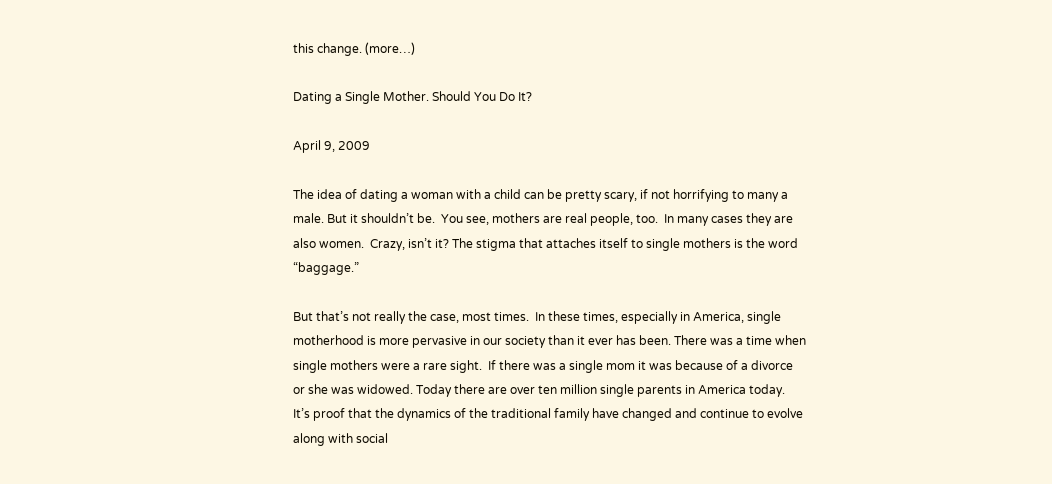this change. (more…)

Dating a Single Mother. Should You Do It?

April 9, 2009

The idea of dating a woman with a child can be pretty scary, if not horrifying to many a male. But it shouldn’t be.  You see, mothers are real people, too.  In many cases they are also women.  Crazy, isn’t it? The stigma that attaches itself to single mothers is the word “baggage.”

But that’s not really the case, most times.  In these times, especially in America, single motherhood is more pervasive in our society than it ever has been. There was a time when single mothers were a rare sight.  If there was a single mom it was because of a divorce or she was widowed. Today there are over ten million single parents in America today.  It’s proof that the dynamics of the traditional family have changed and continue to evolve along with social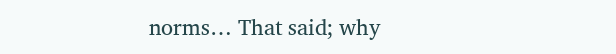norms… That said; why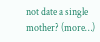not date a single mother? (more…)